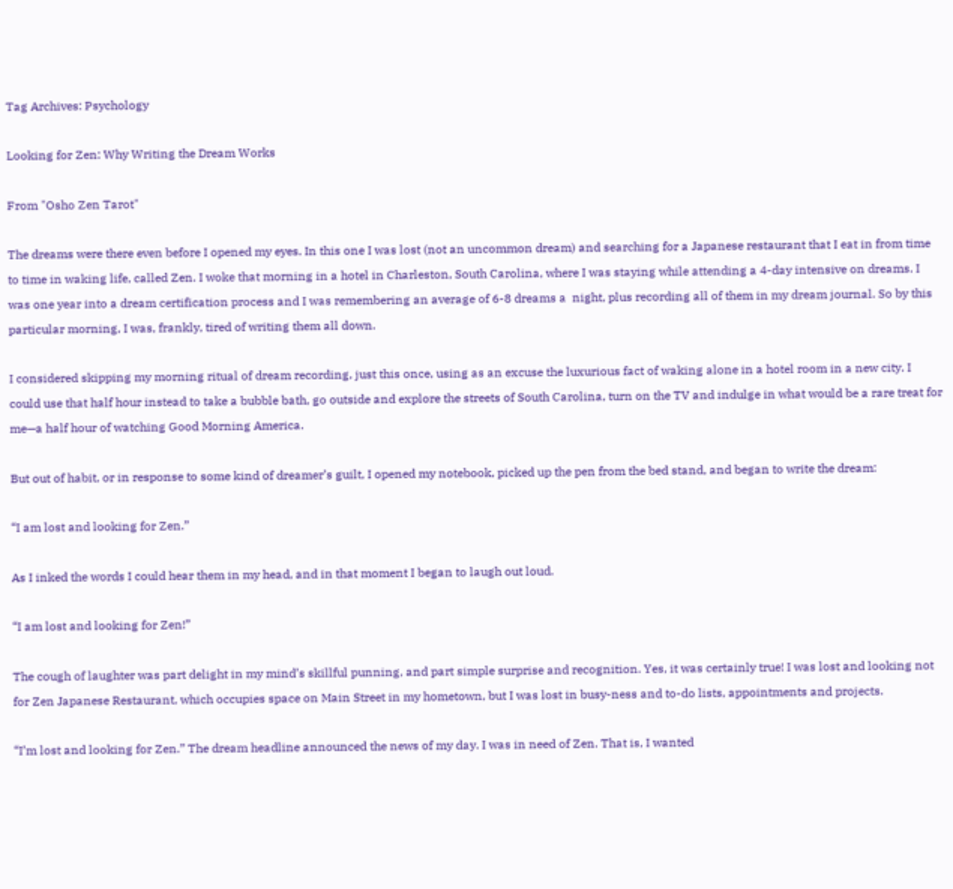Tag Archives: Psychology

Looking for Zen: Why Writing the Dream Works

From "Osho Zen Tarot"

The dreams were there even before I opened my eyes. In this one I was lost (not an uncommon dream) and searching for a Japanese restaurant that I eat in from time to time in waking life, called Zen. I woke that morning in a hotel in Charleston, South Carolina, where I was staying while attending a 4-day intensive on dreams. I was one year into a dream certification process and I was remembering an average of 6-8 dreams a  night, plus recording all of them in my dream journal. So by this particular morning, I was, frankly, tired of writing them all down.

I considered skipping my morning ritual of dream recording, just this once, using as an excuse the luxurious fact of waking alone in a hotel room in a new city. I could use that half hour instead to take a bubble bath, go outside and explore the streets of South Carolina, turn on the TV and indulge in what would be a rare treat for me—a half hour of watching Good Morning America.

But out of habit, or in response to some kind of dreamer’s guilt, I opened my notebook, picked up the pen from the bed stand, and began to write the dream:

“I am lost and looking for Zen.”

As I inked the words I could hear them in my head, and in that moment I began to laugh out loud.

“I am lost and looking for Zen!”

The cough of laughter was part delight in my mind’s skillful punning, and part simple surprise and recognition. Yes, it was certainly true! I was lost and looking not for Zen Japanese Restaurant, which occupies space on Main Street in my hometown, but I was lost in busy-ness and to-do lists, appointments and projects.

“I’m lost and looking for Zen.” The dream headline announced the news of my day. I was in need of Zen. That is, I wanted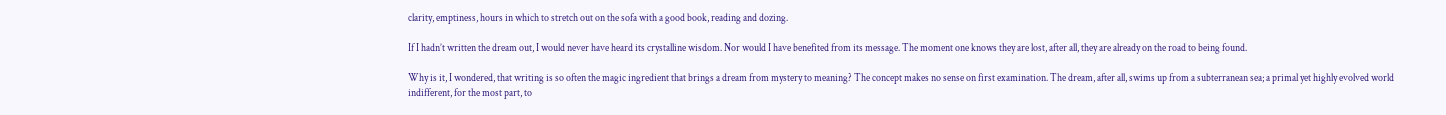clarity, emptiness, hours in which to stretch out on the sofa with a good book, reading and dozing.

If I hadn’t written the dream out, I would never have heard its crystalline wisdom. Nor would I have benefited from its message. The moment one knows they are lost, after all, they are already on the road to being found.

Why is it, I wondered, that writing is so often the magic ingredient that brings a dream from mystery to meaning? The concept makes no sense on first examination. The dream, after all, swims up from a subterranean sea; a primal yet highly evolved world indifferent, for the most part, to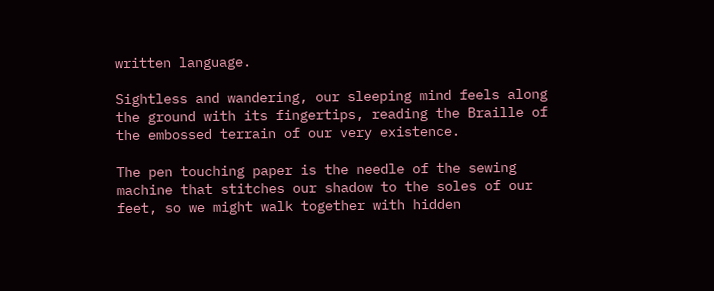written language.

Sightless and wandering, our sleeping mind feels along the ground with its fingertips, reading the Braille of the embossed terrain of our very existence.

The pen touching paper is the needle of the sewing machine that stitches our shadow to the soles of our feet, so we might walk together with hidden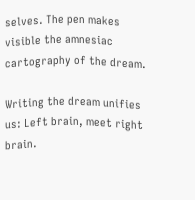selves. The pen makes visible the amnesiac cartography of the dream.

Writing the dream unifies us: Left brain, meet right brain.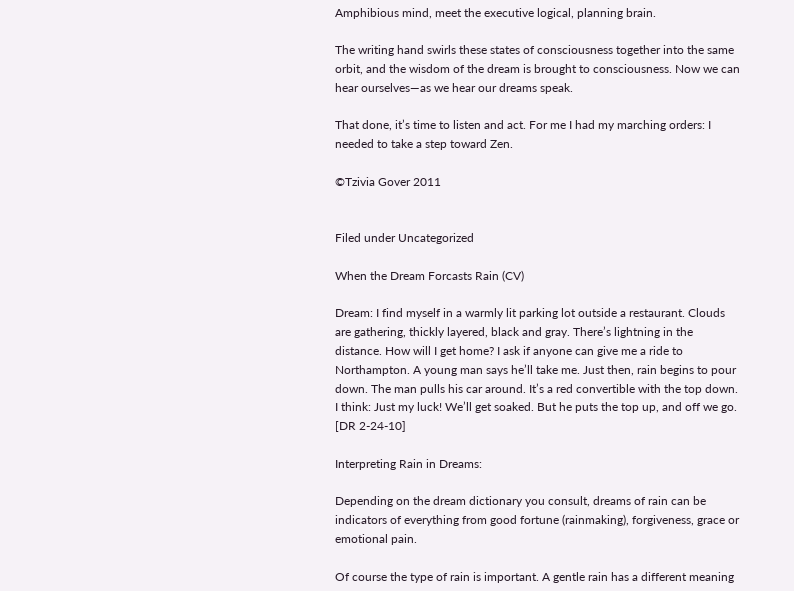Amphibious mind, meet the executive logical, planning brain.

The writing hand swirls these states of consciousness together into the same orbit, and the wisdom of the dream is brought to consciousness. Now we can hear ourselves—as we hear our dreams speak.

That done, it’s time to listen and act. For me I had my marching orders: I needed to take a step toward Zen.

©Tzivia Gover 2011


Filed under Uncategorized

When the Dream Forcasts Rain (CV)

Dream: I find myself in a warmly lit parking lot outside a restaurant. Clouds are gathering, thickly layered, black and gray. There’s lightning in the distance. How will I get home? I ask if anyone can give me a ride to Northampton. A young man says he’ll take me. Just then, rain begins to pour down. The man pulls his car around. It’s a red convertible with the top down. I think: Just my luck! We’ll get soaked. But he puts the top up, and off we go.  [DR 2-24-10]

Interpreting Rain in Dreams:

Depending on the dream dictionary you consult, dreams of rain can be indicators of everything from good fortune (rainmaking), forgiveness, grace or emotional pain.

Of course the type of rain is important. A gentle rain has a different meaning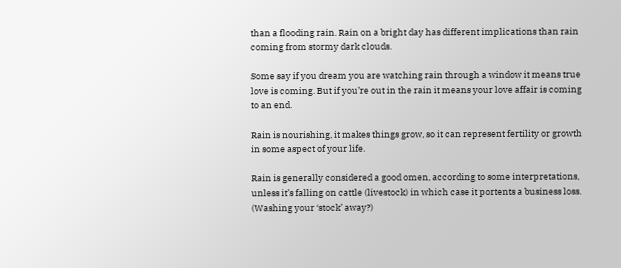than a flooding rain. Rain on a bright day has different implications than rain coming from stormy dark clouds.

Some say if you dream you are watching rain through a window it means true love is coming. But if you’re out in the rain it means your love affair is coming to an end.

Rain is nourishing, it makes things grow, so it can represent fertility or growth in some aspect of your life.

Rain is generally considered a good omen, according to some interpretations, unless it’s falling on cattle (livestock) in which case it portents a business loss. (Washing your ‘stock’ away?)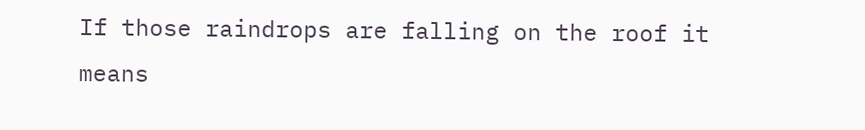If those raindrops are falling on the roof it means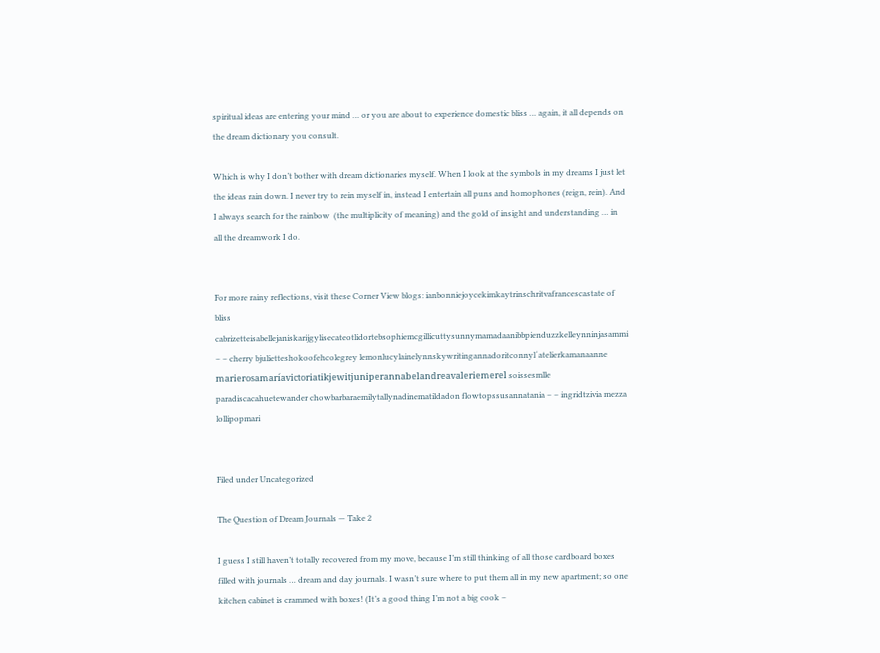spiritual ideas are entering your mind … or you are about to experience domestic bliss … again, it all depends on the dream dictionary you consult.

Which is why I don’t bother with dream dictionaries myself. When I look at the symbols in my dreams I just let the ideas rain down. I never try to rein myself in, instead I entertain all puns and homophones (reign, rein). And I always search for the rainbow  (the multiplicity of meaning) and the gold of insight and understanding … in all the dreamwork I do.


For more rainy reflections, visit these Corner View blogs: ianbonniejoycekimkaytrinschritvafrancescastate of bliss cabrizetteisabellejaniskarijgylisecateotlidortebsophiemcgillicuttysunnymamadaanibbpienduzzkelleynninjasammi – – cherry bjulietteshokoofehcolegrey lemonlucylainelynnskywritingannadoritconnyl´atelierkamanaanne marierosamaríavictoriatikjewitjuniperannabelandreavaleriemerel soissesmlle paradiscacahuetewander chowbarbaraemilytallynadinematildadon flowtopssusannatania – – ingridtzivia mezza lollipopmari


Filed under Uncategorized

The Question of Dream Journals — Take 2

I guess I still haven’t totally recovered from my move, because I’m still thinking of all those cardboard boxes filled with journals … dream and day journals. I wasn’t sure where to put them all in my new apartment; so one kitchen cabinet is crammed with boxes! (It’s a good thing I’m not a big cook –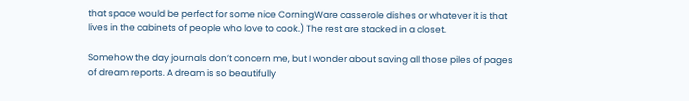that space would be perfect for some nice CorningWare casserole dishes or whatever it is that lives in the cabinets of people who love to cook.) The rest are stacked in a closet.

Somehow the day journals don’t concern me, but I wonder about saving all those piles of pages of dream reports. A dream is so beautifully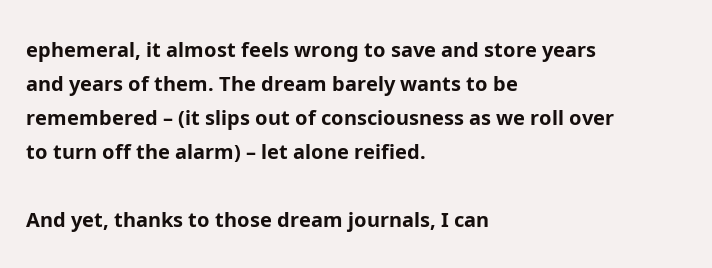ephemeral, it almost feels wrong to save and store years and years of them. The dream barely wants to be remembered – (it slips out of consciousness as we roll over to turn off the alarm) – let alone reified.

And yet, thanks to those dream journals, I can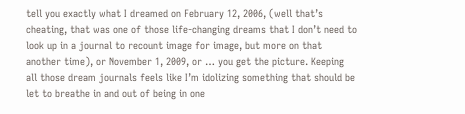tell you exactly what I dreamed on February 12, 2006, (well that’s cheating, that was one of those life-changing dreams that I don’t need to look up in a journal to recount image for image, but more on that another time), or November 1, 2009, or … you get the picture. Keeping all those dream journals feels like I’m idolizing something that should be let to breathe in and out of being in one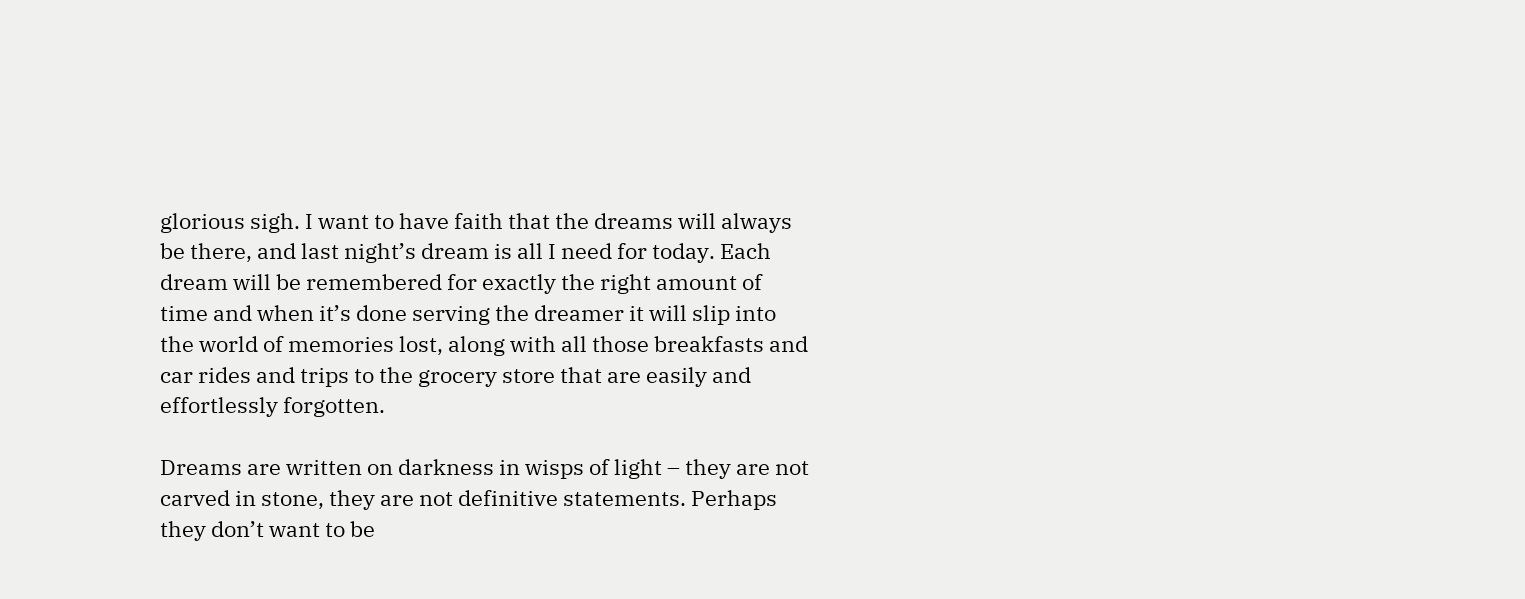glorious sigh. I want to have faith that the dreams will always be there, and last night’s dream is all I need for today. Each dream will be remembered for exactly the right amount of time and when it’s done serving the dreamer it will slip into the world of memories lost, along with all those breakfasts and car rides and trips to the grocery store that are easily and effortlessly forgotten.

Dreams are written on darkness in wisps of light – they are not carved in stone, they are not definitive statements. Perhaps they don’t want to be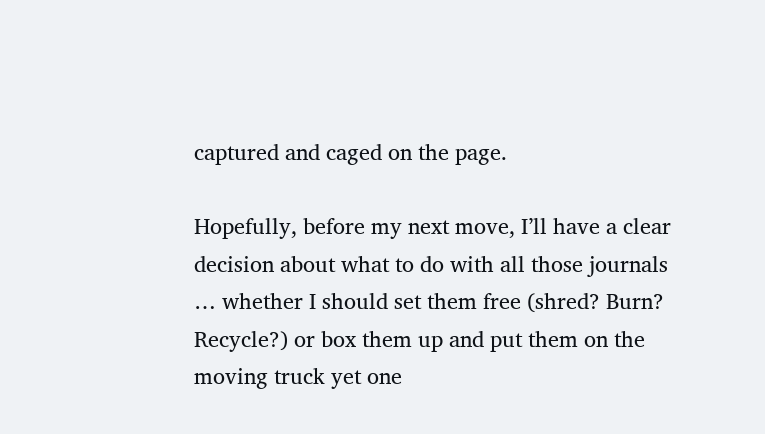captured and caged on the page.

Hopefully, before my next move, I’ll have a clear decision about what to do with all those journals … whether I should set them free (shred? Burn? Recycle?) or box them up and put them on the moving truck yet one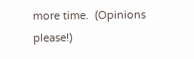more time.  (Opinions please!)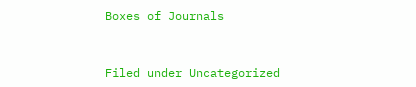Boxes of Journals


Filed under Uncategorized